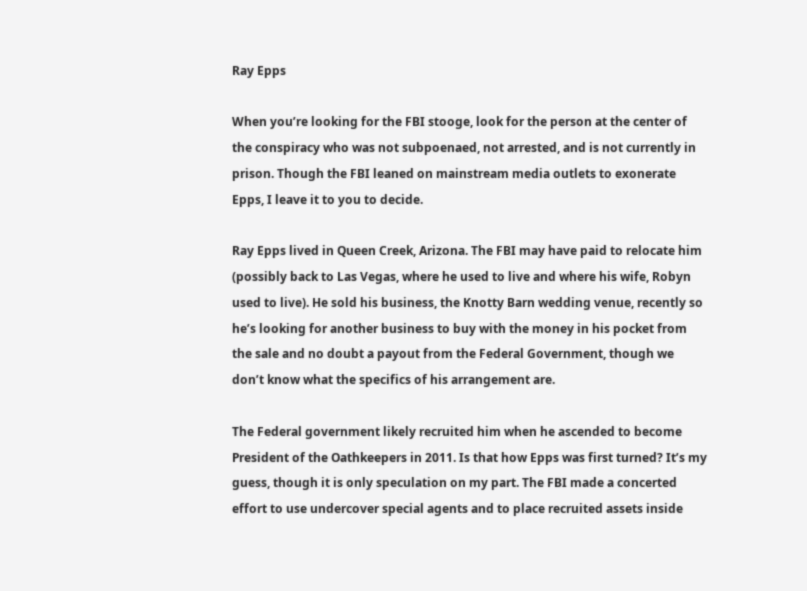Ray Epps

When you’re looking for the FBI stooge, look for the person at the center of the conspiracy who was not subpoenaed, not arrested, and is not currently in prison. Though the FBI leaned on mainstream media outlets to exonerate Epps, I leave it to you to decide.

Ray Epps lived in Queen Creek, Arizona. The FBI may have paid to relocate him (possibly back to Las Vegas, where he used to live and where his wife, Robyn used to live). He sold his business, the Knotty Barn wedding venue, recently so he’s looking for another business to buy with the money in his pocket from the sale and no doubt a payout from the Federal Government, though we don’t know what the specifics of his arrangement are.

The Federal government likely recruited him when he ascended to become President of the Oathkeepers in 2011. Is that how Epps was first turned? It’s my guess, though it is only speculation on my part. The FBI made a concerted effort to use undercover special agents and to place recruited assets inside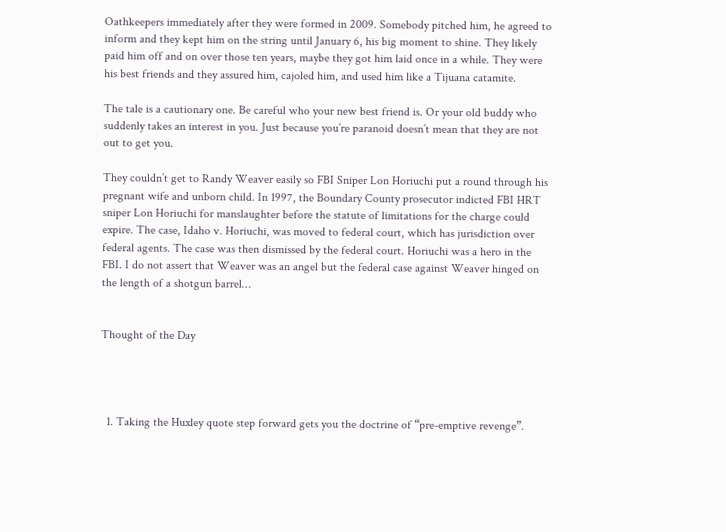Oathkeepers immediately after they were formed in 2009. Somebody pitched him, he agreed to inform and they kept him on the string until January 6, his big moment to shine. They likely paid him off and on over those ten years, maybe they got him laid once in a while. They were his best friends and they assured him, cajoled him, and used him like a Tijuana catamite.

The tale is a cautionary one. Be careful who your new best friend is. Or your old buddy who suddenly takes an interest in you. Just because you’re paranoid doesn’t mean that they are not out to get you.

They couldn’t get to Randy Weaver easily so FBI Sniper Lon Horiuchi put a round through his pregnant wife and unborn child. In 1997, the Boundary County prosecutor indicted FBI HRT sniper Lon Horiuchi for manslaughter before the statute of limitations for the charge could expire. The case, Idaho v. Horiuchi, was moved to federal court, which has jurisdiction over federal agents. The case was then dismissed by the federal court. Horiuchi was a hero in the FBI. I do not assert that Weaver was an angel but the federal case against Weaver hinged on the length of a shotgun barrel…


Thought of the Day




  1. Taking the Huxley quote step forward gets you the doctrine of “pre-emptive revenge”.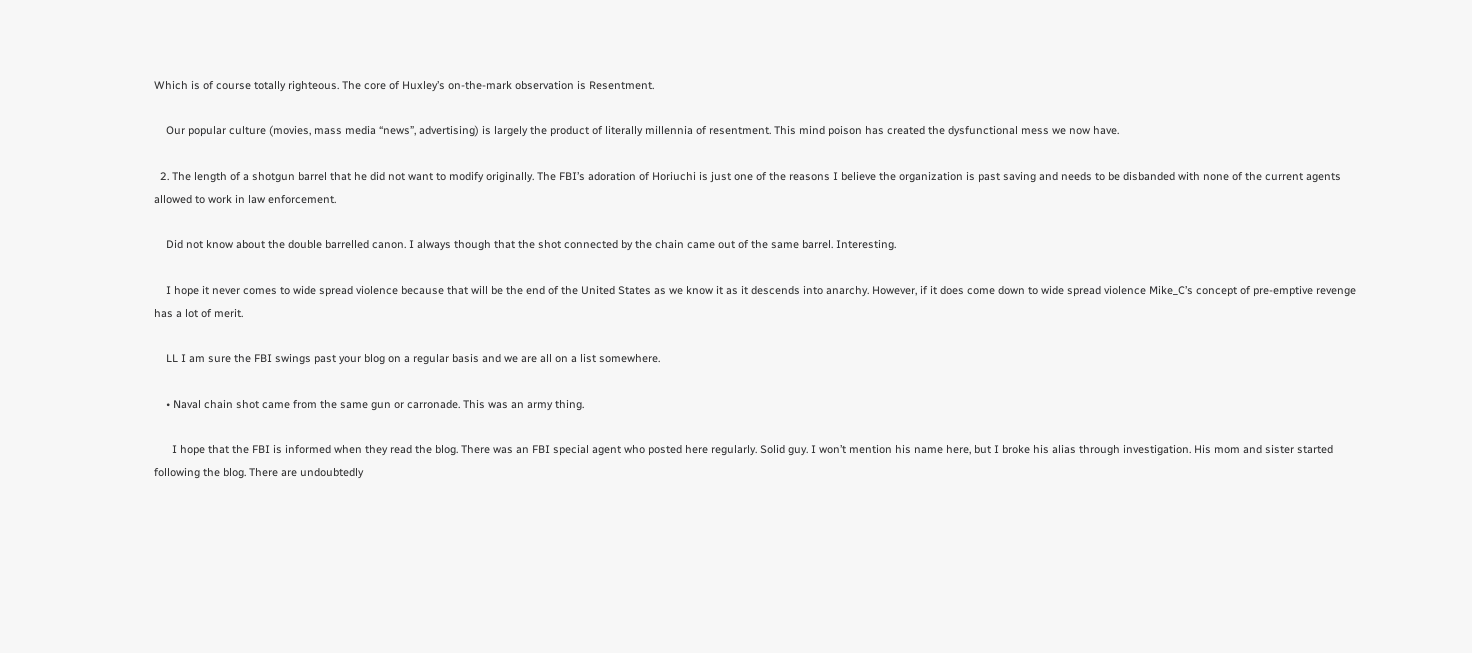Which is of course totally righteous. The core of Huxley’s on-the-mark observation is Resentment.

    Our popular culture (movies, mass media “news”, advertising) is largely the product of literally millennia of resentment. This mind poison has created the dysfunctional mess we now have.

  2. The length of a shotgun barrel that he did not want to modify originally. The FBI’s adoration of Horiuchi is just one of the reasons I believe the organization is past saving and needs to be disbanded with none of the current agents allowed to work in law enforcement.

    Did not know about the double barrelled canon. I always though that the shot connected by the chain came out of the same barrel. Interesting.

    I hope it never comes to wide spread violence because that will be the end of the United States as we know it as it descends into anarchy. However, if it does come down to wide spread violence Mike_C’s concept of pre-emptive revenge has a lot of merit.

    LL I am sure the FBI swings past your blog on a regular basis and we are all on a list somewhere.

    • Naval chain shot came from the same gun or carronade. This was an army thing.

      I hope that the FBI is informed when they read the blog. There was an FBI special agent who posted here regularly. Solid guy. I won’t mention his name here, but I broke his alias through investigation. His mom and sister started following the blog. There are undoubtedly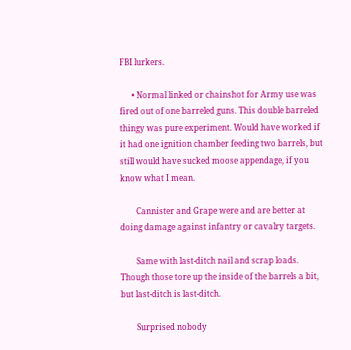FBI lurkers.

      • Normal linked or chainshot for Army use was fired out of one barreled guns. This double barreled thingy was pure experiment. Would have worked if it had one ignition chamber feeding two barrels, but still would have sucked moose appendage, if you know what I mean.

        Cannister and Grape were and are better at doing damage against infantry or cavalry targets.

        Same with last-ditch nail and scrap loads. Though those tore up the inside of the barrels a bit, but last-ditch is last-ditch.

        Surprised nobody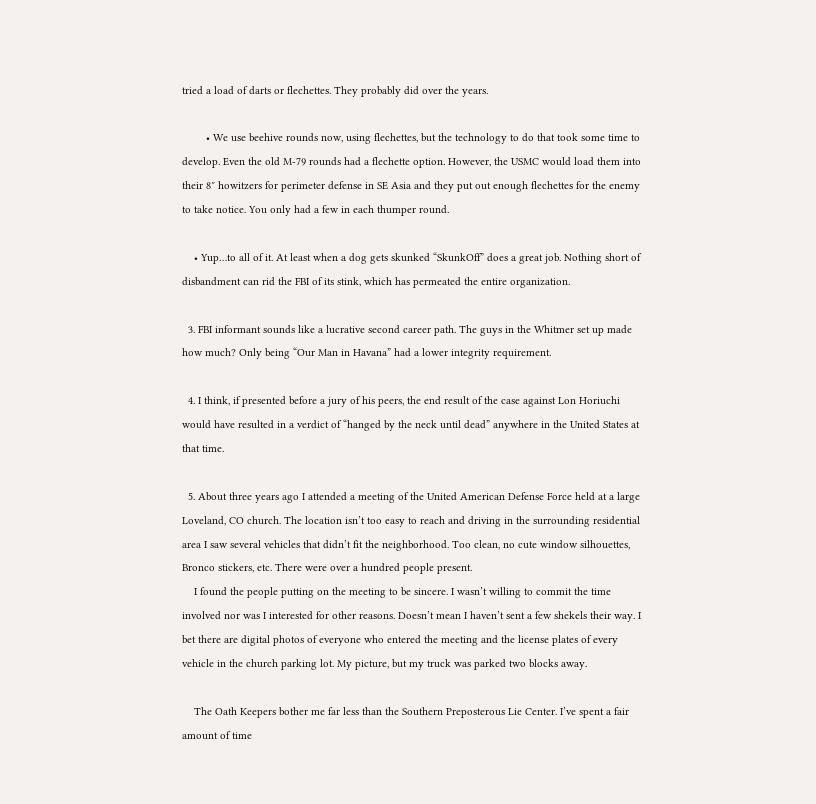tried a load of darts or flechettes. They probably did over the years.

        • We use beehive rounds now, using flechettes, but the technology to do that took some time to develop. Even the old M-79 rounds had a flechette option. However, the USMC would load them into their 8″ howitzers for perimeter defense in SE Asia and they put out enough flechettes for the enemy to take notice. You only had a few in each thumper round.

    • Yup…to all of it. At least when a dog gets skunked “SkunkOff” does a great job. Nothing short of disbandment can rid the FBI of its stink, which has permeated the entire organization.

  3. FBI informant sounds like a lucrative second career path. The guys in the Whitmer set up made how much? Only being “Our Man in Havana” had a lower integrity requirement.

  4. I think, if presented before a jury of his peers, the end result of the case against Lon Horiuchi would have resulted in a verdict of “hanged by the neck until dead” anywhere in the United States at that time.

  5. About three years ago I attended a meeting of the United American Defense Force held at a large Loveland, CO church. The location isn’t too easy to reach and driving in the surrounding residential area I saw several vehicles that didn’t fit the neighborhood. Too clean, no cute window silhouettes, Bronco stickers, etc. There were over a hundred people present.
    I found the people putting on the meeting to be sincere. I wasn’t willing to commit the time involved nor was I interested for other reasons. Doesn’t mean I haven’t sent a few shekels their way. I bet there are digital photos of everyone who entered the meeting and the license plates of every vehicle in the church parking lot. My picture, but my truck was parked two blocks away.

    The Oath Keepers bother me far less than the Southern Preposterous Lie Center. I’ve spent a fair amount of time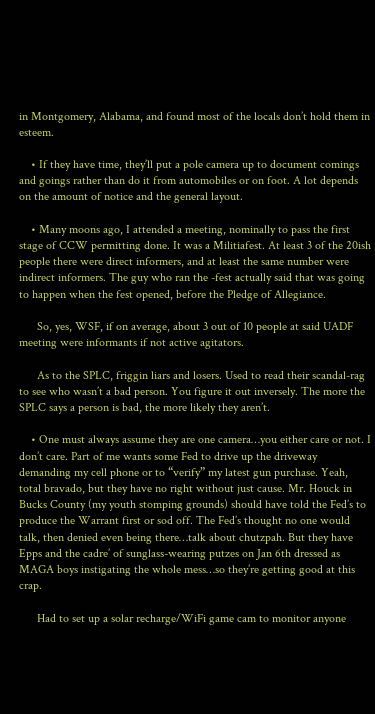in Montgomery, Alabama, and found most of the locals don’t hold them in esteem.

    • If they have time, they’ll put a pole camera up to document comings and goings rather than do it from automobiles or on foot. A lot depends on the amount of notice and the general layout.

    • Many moons ago, I attended a meeting, nominally to pass the first stage of CCW permitting done. It was a Militiafest. At least 3 of the 20ish people there were direct informers, and at least the same number were indirect informers. The guy who ran the -fest actually said that was going to happen when the fest opened, before the Pledge of Allegiance.

      So, yes, WSF, if on average, about 3 out of 10 people at said UADF meeting were informants if not active agitators.

      As to the SPLC, friggin liars and losers. Used to read their scandal-rag to see who wasn’t a bad person. You figure it out inversely. The more the SPLC says a person is bad, the more likely they aren’t.

    • One must always assume they are one camera…you either care or not. I don’t care. Part of me wants some Fed to drive up the driveway demanding my cell phone or to “verify” my latest gun purchase. Yeah, total bravado, but they have no right without just cause. Mr. Houck in Bucks County (my youth stomping grounds) should have told the Fed’s to produce the Warrant first or sod off. The Fed’s thought no one would talk, then denied even being there…talk about chutzpah. But they have Epps and the cadre’ of sunglass-wearing putzes on Jan 6th dressed as MAGA boys instigating the whole mess…so they’re getting good at this crap.

      Had to set up a solar recharge/WiFi game cam to monitor anyone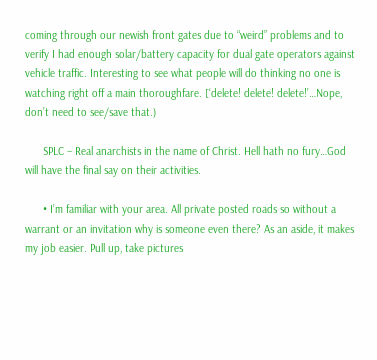coming through our newish front gates due to “weird” problems and to verify I had enough solar/battery capacity for dual gate operators against vehicle traffic. Interesting to see what people will do thinking no one is watching right off a main thoroughfare. [‘delete! delete! delete!’…Nope, don’t need to see/save that.)

      SPLC – Real anarchists in the name of Christ. Hell hath no fury…God will have the final say on their activities.

      • I’m familiar with your area. All private posted roads so without a warrant or an invitation why is someone even there? As an aside, it makes my job easier. Pull up, take pictures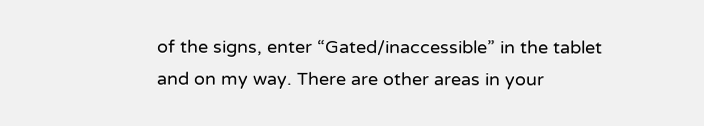of the signs, enter “Gated/inaccessible” in the tablet and on my way. There are other areas in your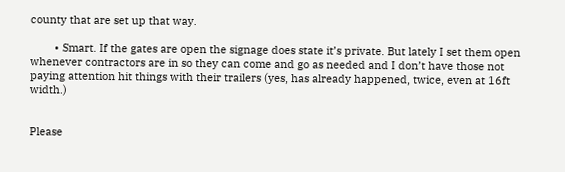county that are set up that way.

        • Smart. If the gates are open the signage does state it’s private. But lately I set them open whenever contractors are in so they can come and go as needed and I don’t have those not paying attention hit things with their trailers (yes, has already happened, twice, even at 16ft width.)


Please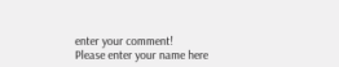enter your comment!
Please enter your name here